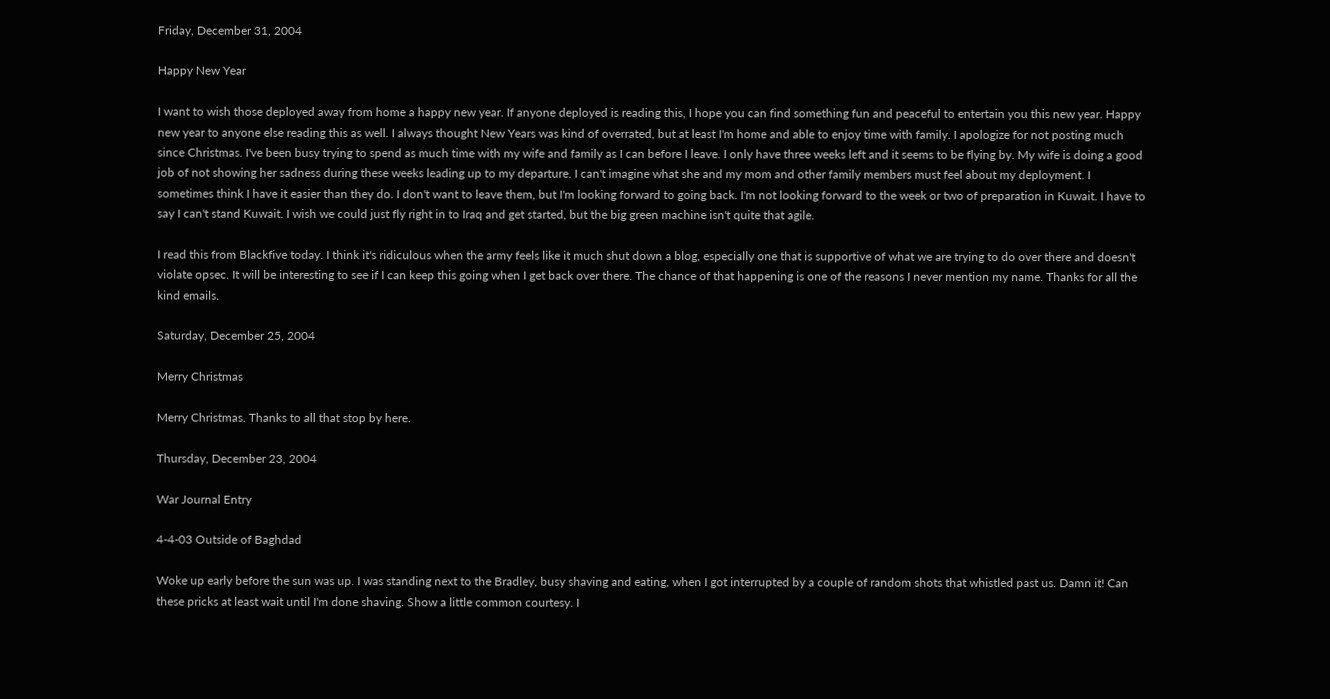Friday, December 31, 2004

Happy New Year

I want to wish those deployed away from home a happy new year. If anyone deployed is reading this, I hope you can find something fun and peaceful to entertain you this new year. Happy new year to anyone else reading this as well. I always thought New Years was kind of overrated, but at least I'm home and able to enjoy time with family. I apologize for not posting much since Christmas. I've been busy trying to spend as much time with my wife and family as I can before I leave. I only have three weeks left and it seems to be flying by. My wife is doing a good job of not showing her sadness during these weeks leading up to my departure. I can't imagine what she and my mom and other family members must feel about my deployment. I sometimes think I have it easier than they do. I don't want to leave them, but I'm looking forward to going back. I'm not looking forward to the week or two of preparation in Kuwait. I have to say I can't stand Kuwait. I wish we could just fly right in to Iraq and get started, but the big green machine isn't quite that agile.

I read this from Blackfive today. I think it's ridiculous when the army feels like it much shut down a blog, especially one that is supportive of what we are trying to do over there and doesn't violate opsec. It will be interesting to see if I can keep this going when I get back over there. The chance of that happening is one of the reasons I never mention my name. Thanks for all the kind emails.

Saturday, December 25, 2004

Merry Christmas

Merry Christmas. Thanks to all that stop by here.

Thursday, December 23, 2004

War Journal Entry

4-4-03 Outside of Baghdad

Woke up early before the sun was up. I was standing next to the Bradley, busy shaving and eating, when I got interrupted by a couple of random shots that whistled past us. Damn it! Can these pricks at least wait until I'm done shaving. Show a little common courtesy. I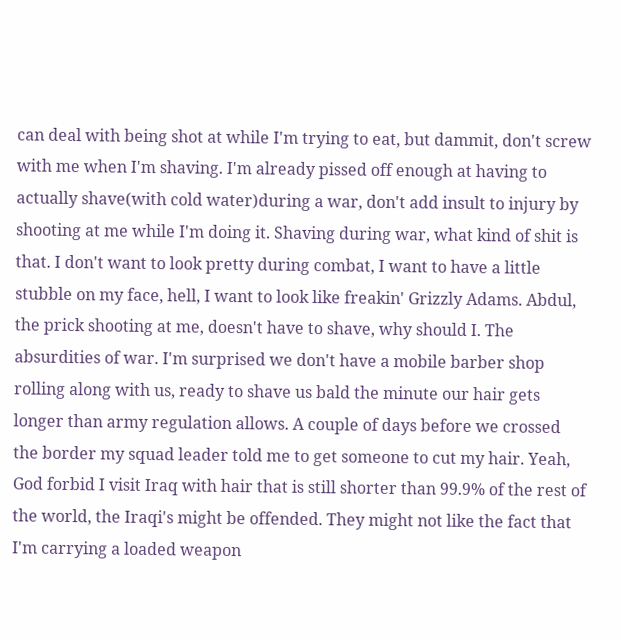can deal with being shot at while I'm trying to eat, but dammit, don't screw with me when I'm shaving. I'm already pissed off enough at having to actually shave(with cold water)during a war, don't add insult to injury by shooting at me while I'm doing it. Shaving during war, what kind of shit is that. I don't want to look pretty during combat, I want to have a little stubble on my face, hell, I want to look like freakin' Grizzly Adams. Abdul, the prick shooting at me, doesn't have to shave, why should I. The absurdities of war. I'm surprised we don't have a mobile barber shop rolling along with us, ready to shave us bald the minute our hair gets longer than army regulation allows. A couple of days before we crossed the border my squad leader told me to get someone to cut my hair. Yeah, God forbid I visit Iraq with hair that is still shorter than 99.9% of the rest of the world, the Iraqi's might be offended. They might not like the fact that I'm carrying a loaded weapon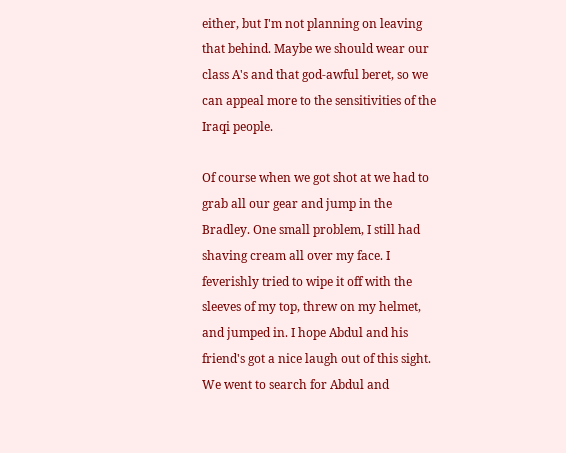either, but I'm not planning on leaving that behind. Maybe we should wear our class A's and that god-awful beret, so we can appeal more to the sensitivities of the Iraqi people.

Of course when we got shot at we had to grab all our gear and jump in the Bradley. One small problem, I still had shaving cream all over my face. I feverishly tried to wipe it off with the sleeves of my top, threw on my helmet, and jumped in. I hope Abdul and his friend's got a nice laugh out of this sight. We went to search for Abdul and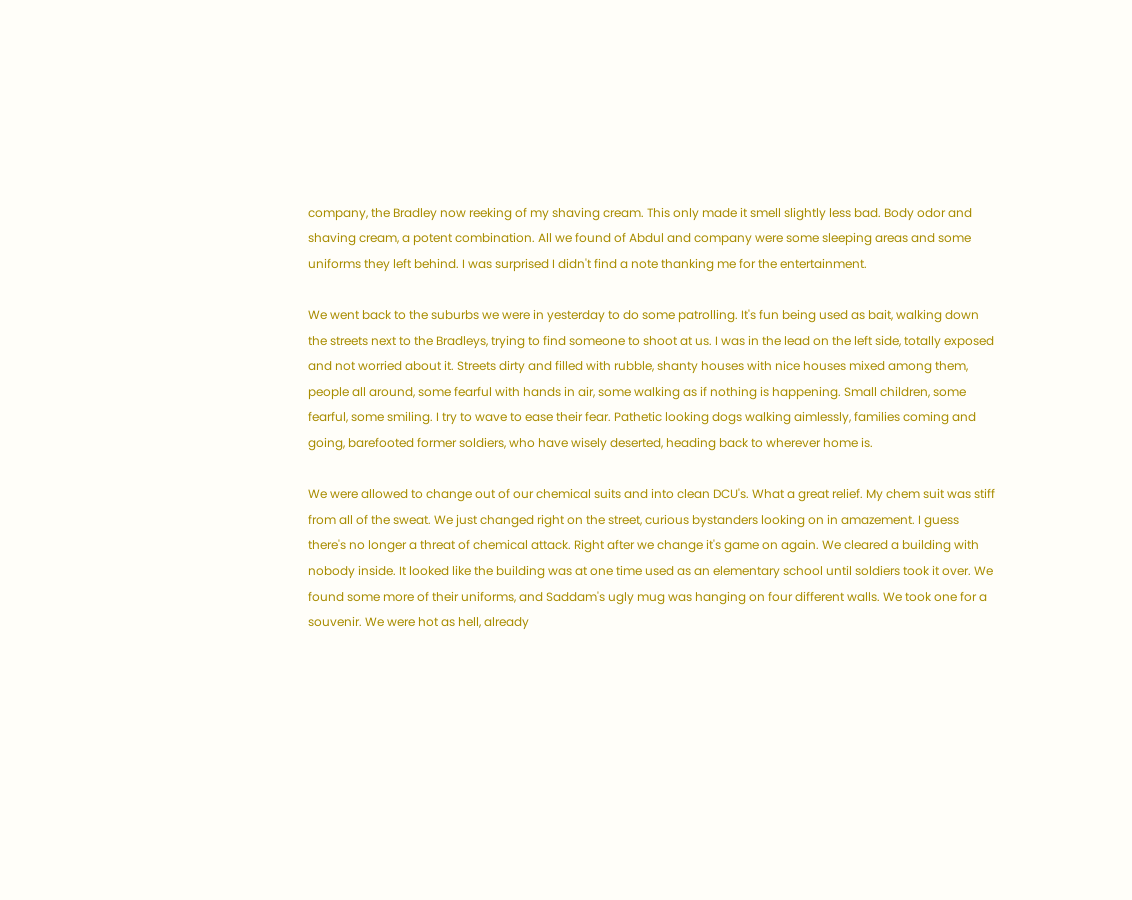company, the Bradley now reeking of my shaving cream. This only made it smell slightly less bad. Body odor and shaving cream, a potent combination. All we found of Abdul and company were some sleeping areas and some uniforms they left behind. I was surprised I didn't find a note thanking me for the entertainment.

We went back to the suburbs we were in yesterday to do some patrolling. It's fun being used as bait, walking down the streets next to the Bradleys, trying to find someone to shoot at us. I was in the lead on the left side, totally exposed and not worried about it. Streets dirty and filled with rubble, shanty houses with nice houses mixed among them, people all around, some fearful with hands in air, some walking as if nothing is happening. Small children, some fearful, some smiling. I try to wave to ease their fear. Pathetic looking dogs walking aimlessly, families coming and going, barefooted former soldiers, who have wisely deserted, heading back to wherever home is.

We were allowed to change out of our chemical suits and into clean DCU's. What a great relief. My chem suit was stiff from all of the sweat. We just changed right on the street, curious bystanders looking on in amazement. I guess there's no longer a threat of chemical attack. Right after we change it's game on again. We cleared a building with nobody inside. It looked like the building was at one time used as an elementary school until soldiers took it over. We found some more of their uniforms, and Saddam's ugly mug was hanging on four different walls. We took one for a souvenir. We were hot as hell, already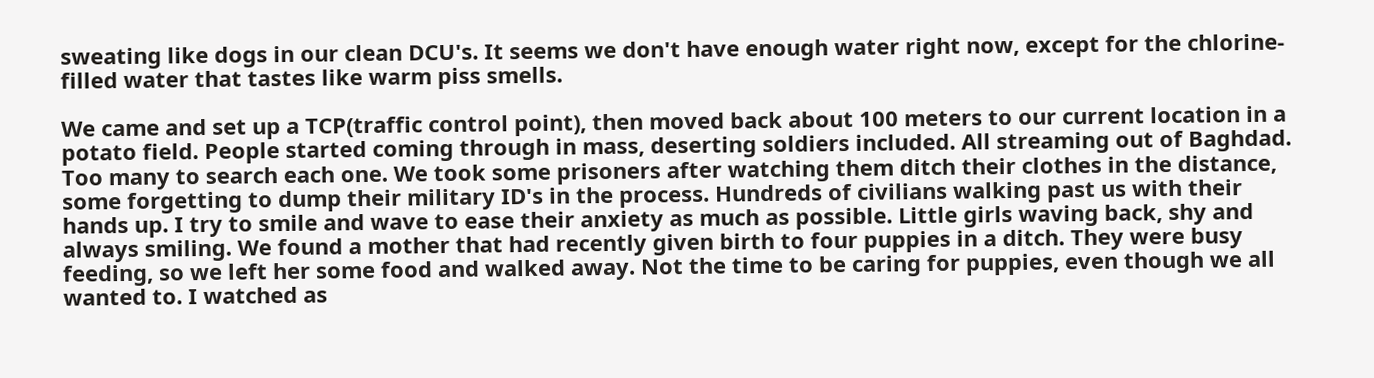sweating like dogs in our clean DCU's. It seems we don't have enough water right now, except for the chlorine-filled water that tastes like warm piss smells.

We came and set up a TCP(traffic control point), then moved back about 100 meters to our current location in a potato field. People started coming through in mass, deserting soldiers included. All streaming out of Baghdad. Too many to search each one. We took some prisoners after watching them ditch their clothes in the distance, some forgetting to dump their military ID's in the process. Hundreds of civilians walking past us with their hands up. I try to smile and wave to ease their anxiety as much as possible. Little girls waving back, shy and always smiling. We found a mother that had recently given birth to four puppies in a ditch. They were busy feeding, so we left her some food and walked away. Not the time to be caring for puppies, even though we all wanted to. I watched as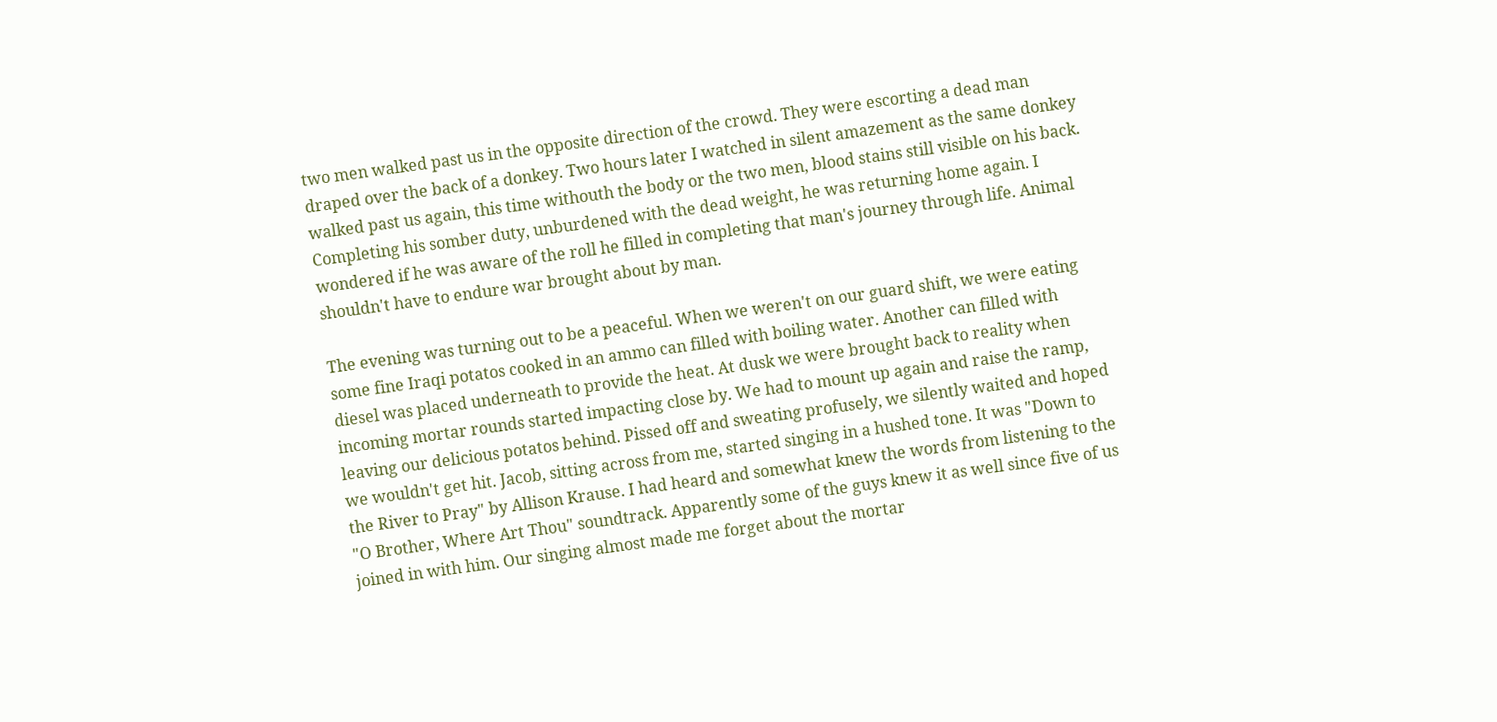two men walked past us in the opposite direction of the crowd. They were escorting a dead man draped over the back of a donkey. Two hours later I watched in silent amazement as the same donkey walked past us again, this time withouth the body or the two men, blood stains still visible on his back. Completing his somber duty, unburdened with the dead weight, he was returning home again. I wondered if he was aware of the roll he filled in completing that man's journey through life. Animal shouldn't have to endure war brought about by man.

The evening was turning out to be a peaceful. When we weren't on our guard shift, we were eating some fine Iraqi potatos cooked in an ammo can filled with boiling water. Another can filled with diesel was placed underneath to provide the heat. At dusk we were brought back to reality when incoming mortar rounds started impacting close by. We had to mount up again and raise the ramp, leaving our delicious potatos behind. Pissed off and sweating profusely, we silently waited and hoped we wouldn't get hit. Jacob, sitting across from me, started singing in a hushed tone. It was "Down to the River to Pray" by Allison Krause. I had heard and somewhat knew the words from listening to the "O Brother, Where Art Thou" soundtrack. Apparently some of the guys knew it as well since five of us joined in with him. Our singing almost made me forget about the mortar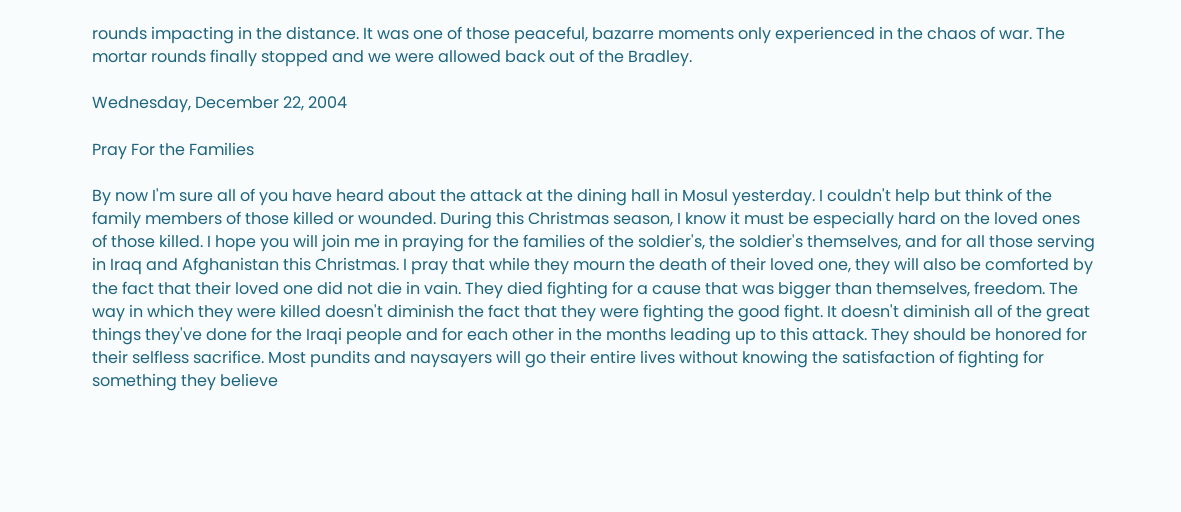rounds impacting in the distance. It was one of those peaceful, bazarre moments only experienced in the chaos of war. The mortar rounds finally stopped and we were allowed back out of the Bradley.

Wednesday, December 22, 2004

Pray For the Families

By now I'm sure all of you have heard about the attack at the dining hall in Mosul yesterday. I couldn't help but think of the family members of those killed or wounded. During this Christmas season, I know it must be especially hard on the loved ones of those killed. I hope you will join me in praying for the families of the soldier's, the soldier's themselves, and for all those serving in Iraq and Afghanistan this Christmas. I pray that while they mourn the death of their loved one, they will also be comforted by the fact that their loved one did not die in vain. They died fighting for a cause that was bigger than themselves, freedom. The way in which they were killed doesn't diminish the fact that they were fighting the good fight. It doesn't diminish all of the great things they've done for the Iraqi people and for each other in the months leading up to this attack. They should be honored for their selfless sacrifice. Most pundits and naysayers will go their entire lives without knowing the satisfaction of fighting for something they believe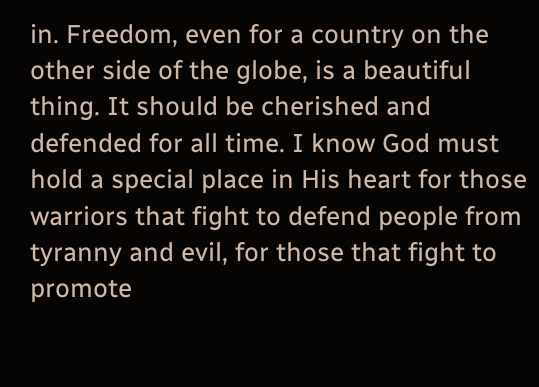in. Freedom, even for a country on the other side of the globe, is a beautiful thing. It should be cherished and defended for all time. I know God must hold a special place in His heart for those warriors that fight to defend people from tyranny and evil, for those that fight to promote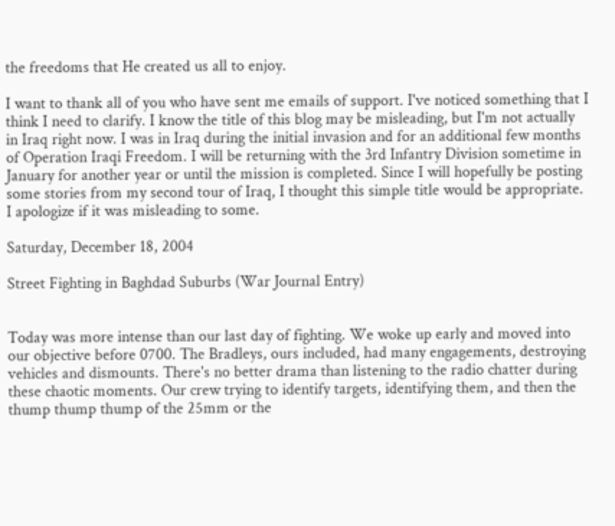the freedoms that He created us all to enjoy.

I want to thank all of you who have sent me emails of support. I've noticed something that I think I need to clarify. I know the title of this blog may be misleading, but I'm not actually in Iraq right now. I was in Iraq during the initial invasion and for an additional few months of Operation Iraqi Freedom. I will be returning with the 3rd Infantry Division sometime in January for another year or until the mission is completed. Since I will hopefully be posting some stories from my second tour of Iraq, I thought this simple title would be appropriate. I apologize if it was misleading to some.

Saturday, December 18, 2004

Street Fighting in Baghdad Suburbs (War Journal Entry)


Today was more intense than our last day of fighting. We woke up early and moved into our objective before 0700. The Bradleys, ours included, had many engagements, destroying vehicles and dismounts. There's no better drama than listening to the radio chatter during these chaotic moments. Our crew trying to identify targets, identifying them, and then the thump thump thump of the 25mm or the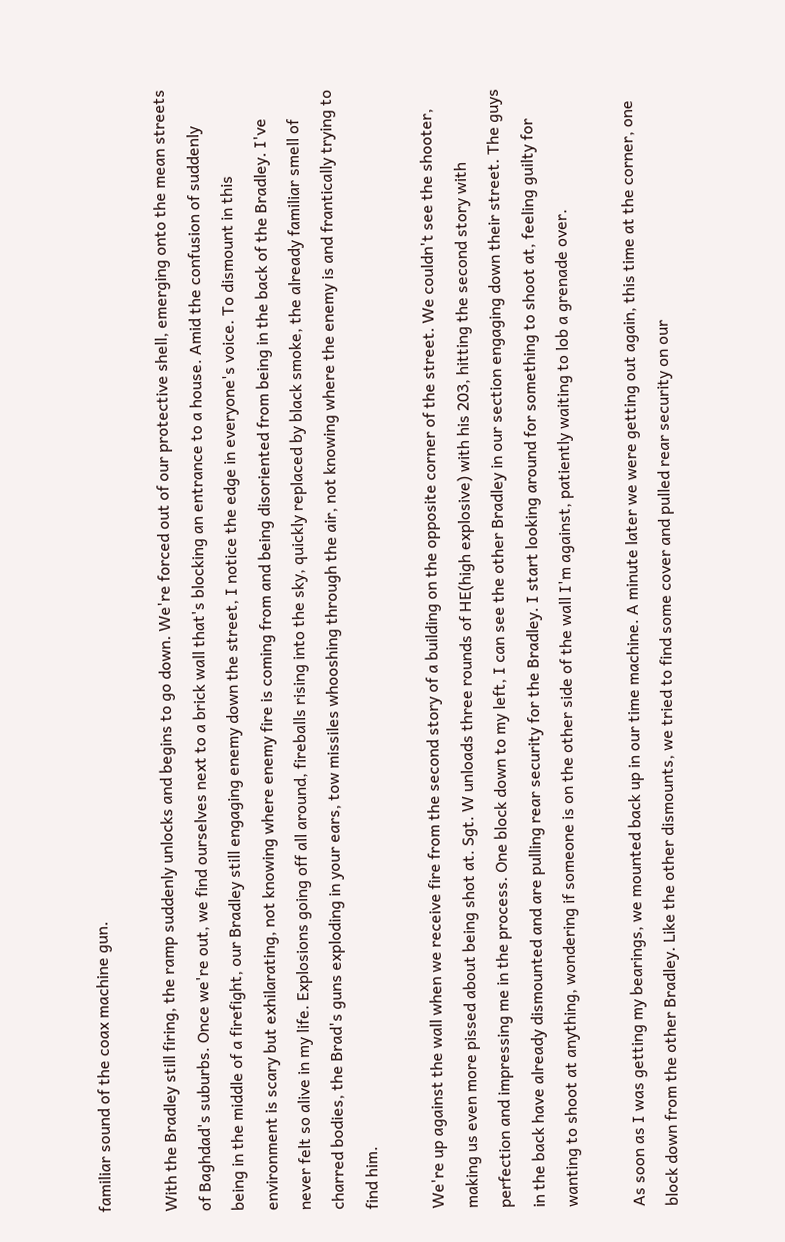familiar sound of the coax machine gun.

With the Bradley still firing, the ramp suddenly unlocks and begins to go down. We're forced out of our protective shell, emerging onto the mean streets of Baghdad's suburbs. Once we're out, we find ourselves next to a brick wall that's blocking an entrance to a house. Amid the confusion of suddenly being in the middle of a firefight, our Bradley still engaging enemy down the street, I notice the edge in everyone's voice. To dismount in this environment is scary but exhilarating, not knowing where enemy fire is coming from and being disoriented from being in the back of the Bradley. I've never felt so alive in my life. Explosions going off all around, fireballs rising into the sky, quickly replaced by black smoke, the already familiar smell of charred bodies, the Brad's guns exploding in your ears, tow missiles whooshing through the air, not knowing where the enemy is and frantically trying to find him.

We're up against the wall when we receive fire from the second story of a building on the opposite corner of the street. We couldn't see the shooter, making us even more pissed about being shot at. Sgt. W unloads three rounds of HE(high explosive) with his 203, hitting the second story with perfection and impressing me in the process. One block down to my left, I can see the other Bradley in our section engaging down their street. The guys in the back have already dismounted and are pulling rear security for the Bradley. I start looking around for something to shoot at, feeling guilty for wanting to shoot at anything, wondering if someone is on the other side of the wall I'm against, patiently waiting to lob a grenade over.

As soon as I was getting my bearings, we mounted back up in our time machine. A minute later we were getting out again, this time at the corner, one block down from the other Bradley. Like the other dismounts, we tried to find some cover and pulled rear security on our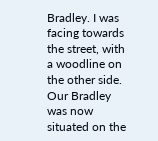Bradley. I was facing towards the street, with a woodline on the other side. Our Bradley was now situated on the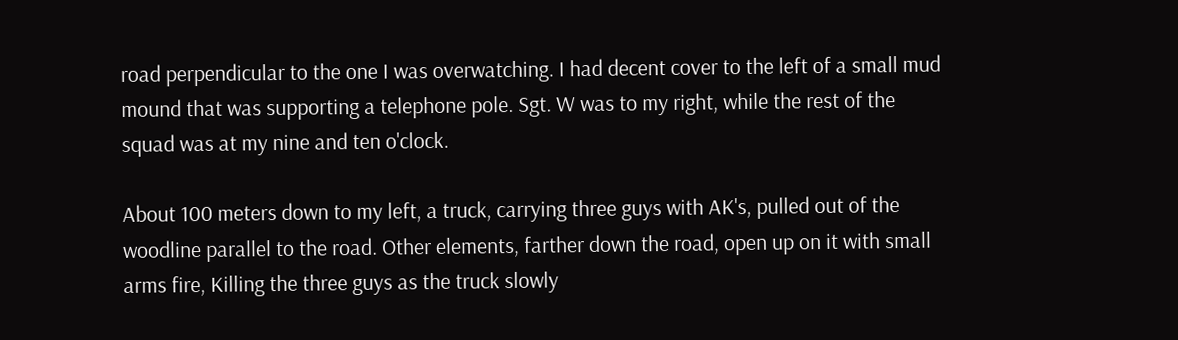road perpendicular to the one I was overwatching. I had decent cover to the left of a small mud mound that was supporting a telephone pole. Sgt. W was to my right, while the rest of the squad was at my nine and ten o'clock.

About 100 meters down to my left, a truck, carrying three guys with AK's, pulled out of the woodline parallel to the road. Other elements, farther down the road, open up on it with small arms fire, Killing the three guys as the truck slowly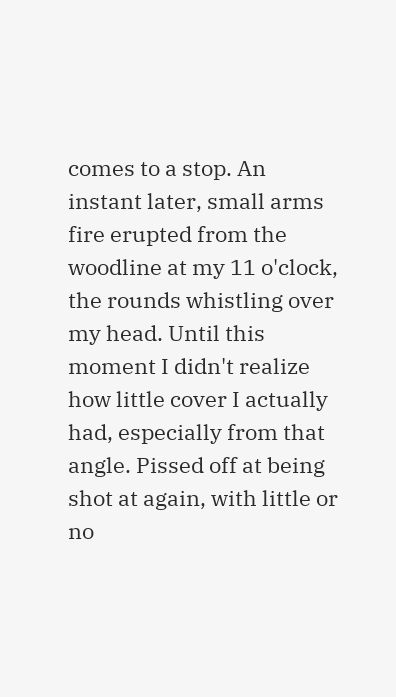comes to a stop. An instant later, small arms fire erupted from the woodline at my 11 o'clock, the rounds whistling over my head. Until this moment I didn't realize how little cover I actually had, especially from that angle. Pissed off at being shot at again, with little or no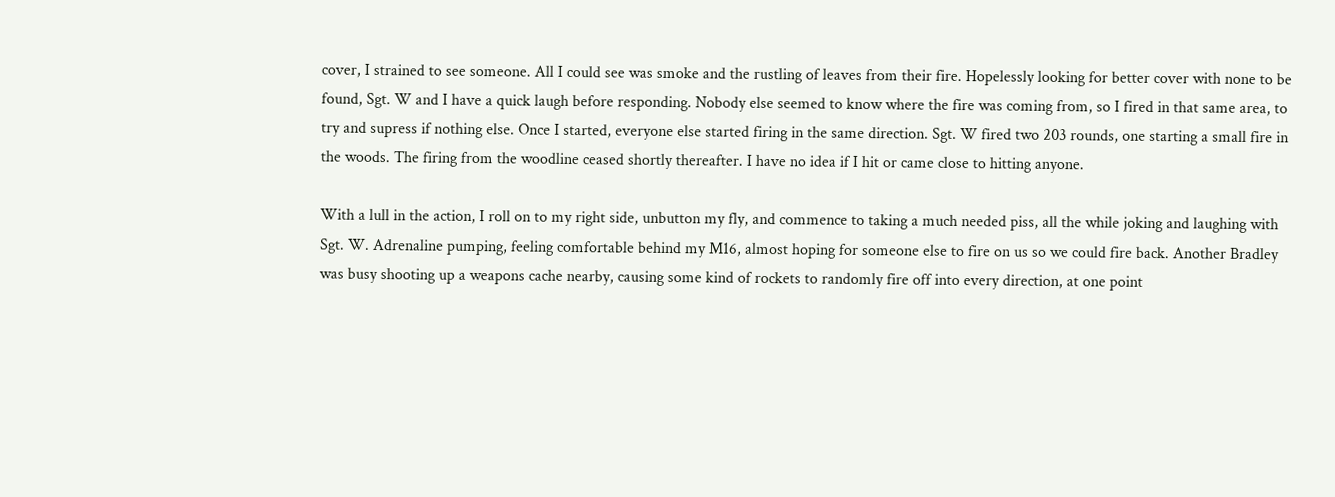cover, I strained to see someone. All I could see was smoke and the rustling of leaves from their fire. Hopelessly looking for better cover with none to be found, Sgt. W and I have a quick laugh before responding. Nobody else seemed to know where the fire was coming from, so I fired in that same area, to try and supress if nothing else. Once I started, everyone else started firing in the same direction. Sgt. W fired two 203 rounds, one starting a small fire in the woods. The firing from the woodline ceased shortly thereafter. I have no idea if I hit or came close to hitting anyone.

With a lull in the action, I roll on to my right side, unbutton my fly, and commence to taking a much needed piss, all the while joking and laughing with Sgt. W. Adrenaline pumping, feeling comfortable behind my M16, almost hoping for someone else to fire on us so we could fire back. Another Bradley was busy shooting up a weapons cache nearby, causing some kind of rockets to randomly fire off into every direction, at one point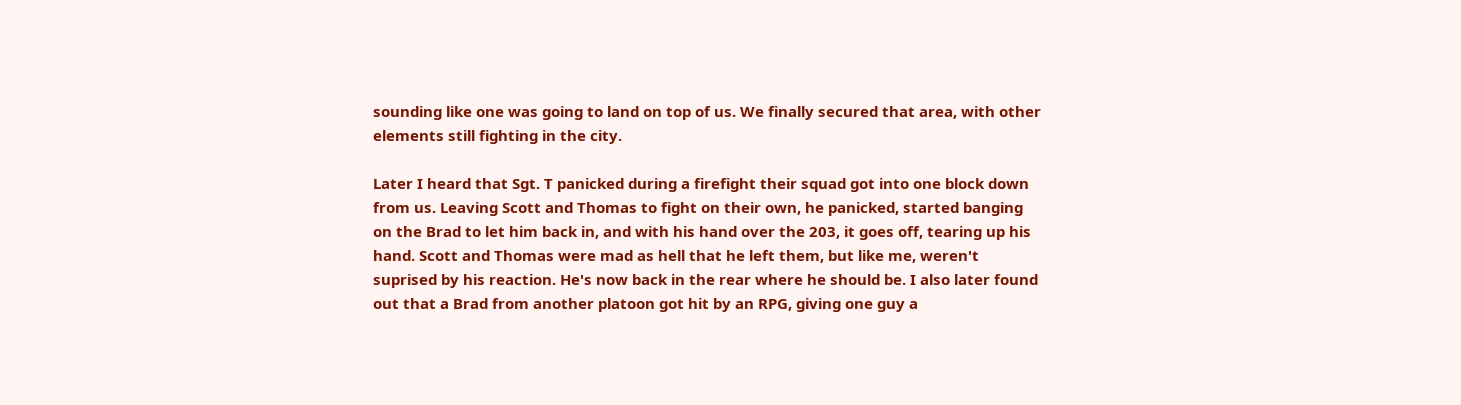sounding like one was going to land on top of us. We finally secured that area, with other elements still fighting in the city.

Later I heard that Sgt. T panicked during a firefight their squad got into one block down from us. Leaving Scott and Thomas to fight on their own, he panicked, started banging on the Brad to let him back in, and with his hand over the 203, it goes off, tearing up his hand. Scott and Thomas were mad as hell that he left them, but like me, weren't suprised by his reaction. He's now back in the rear where he should be. I also later found out that a Brad from another platoon got hit by an RPG, giving one guy a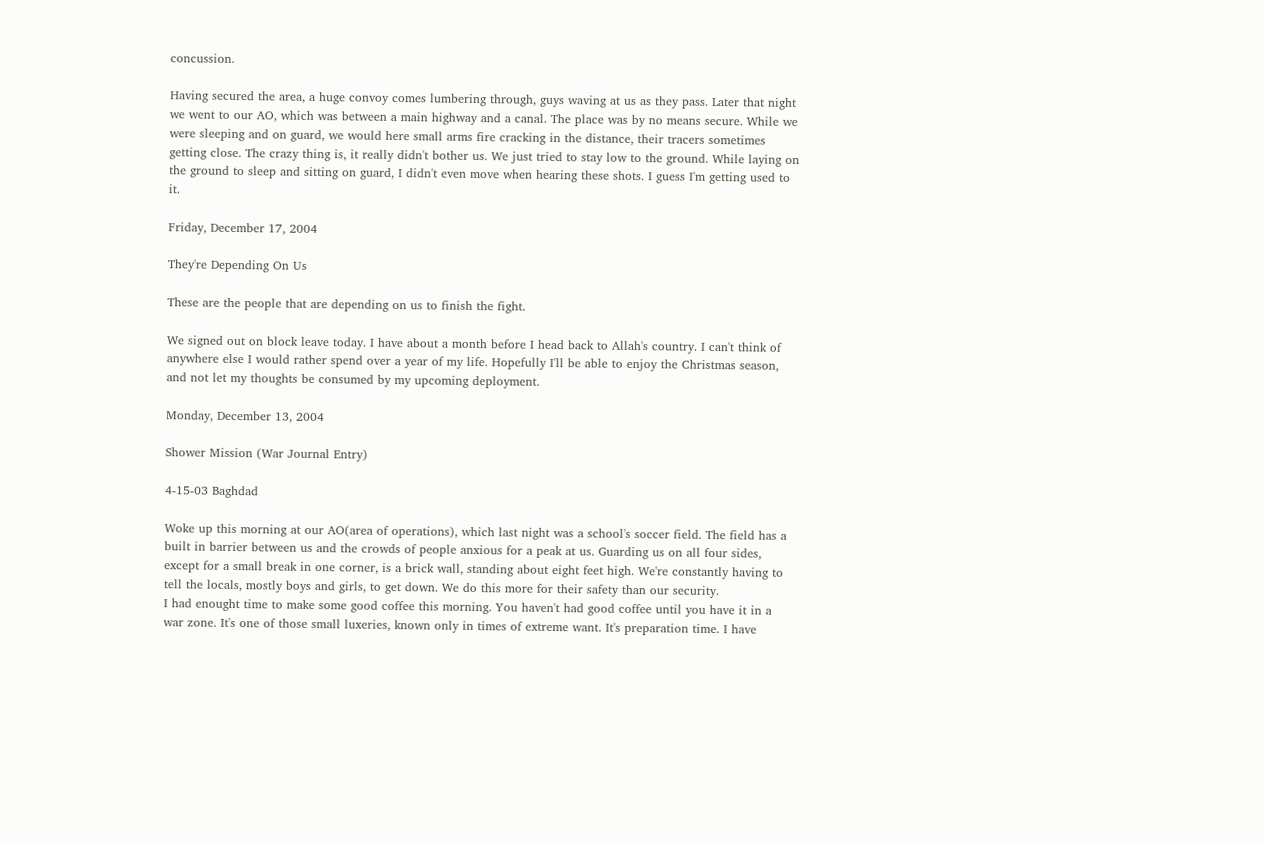concussion.

Having secured the area, a huge convoy comes lumbering through, guys waving at us as they pass. Later that night we went to our AO, which was between a main highway and a canal. The place was by no means secure. While we were sleeping and on guard, we would here small arms fire cracking in the distance, their tracers sometimes getting close. The crazy thing is, it really didn't bother us. We just tried to stay low to the ground. While laying on the ground to sleep and sitting on guard, I didn't even move when hearing these shots. I guess I'm getting used to it.

Friday, December 17, 2004

They're Depending On Us

These are the people that are depending on us to finish the fight.

We signed out on block leave today. I have about a month before I head back to Allah's country. I can't think of anywhere else I would rather spend over a year of my life. Hopefully I'll be able to enjoy the Christmas season, and not let my thoughts be consumed by my upcoming deployment.

Monday, December 13, 2004

Shower Mission (War Journal Entry)

4-15-03 Baghdad

Woke up this morning at our AO(area of operations), which last night was a school's soccer field. The field has a built in barrier between us and the crowds of people anxious for a peak at us. Guarding us on all four sides, except for a small break in one corner, is a brick wall, standing about eight feet high. We're constantly having to tell the locals, mostly boys and girls, to get down. We do this more for their safety than our security.
I had enought time to make some good coffee this morning. You haven't had good coffee until you have it in a war zone. It's one of those small luxeries, known only in times of extreme want. It's preparation time. I have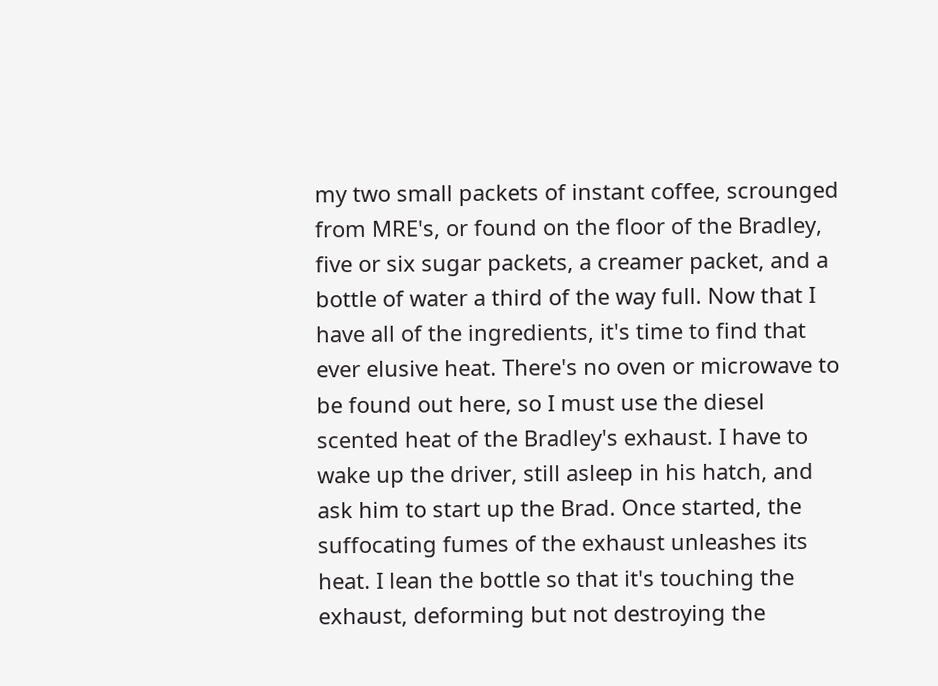my two small packets of instant coffee, scrounged from MRE's, or found on the floor of the Bradley, five or six sugar packets, a creamer packet, and a bottle of water a third of the way full. Now that I have all of the ingredients, it's time to find that ever elusive heat. There's no oven or microwave to be found out here, so I must use the diesel scented heat of the Bradley's exhaust. I have to wake up the driver, still asleep in his hatch, and ask him to start up the Brad. Once started, the suffocating fumes of the exhaust unleashes its heat. I lean the bottle so that it's touching the exhaust, deforming but not destroying the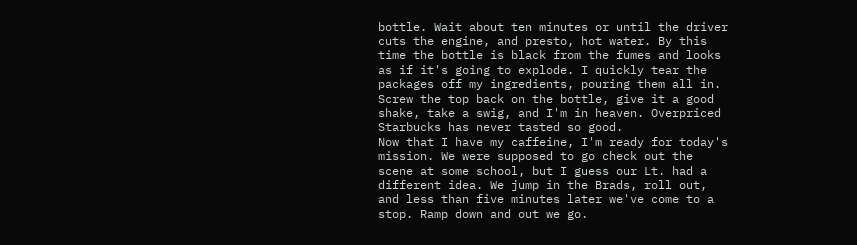bottle. Wait about ten minutes or until the driver cuts the engine, and presto, hot water. By this time the bottle is black from the fumes and looks as if it's going to explode. I quickly tear the packages off my ingredients, pouring them all in. Screw the top back on the bottle, give it a good shake, take a swig, and I'm in heaven. Overpriced Starbucks has never tasted so good.
Now that I have my caffeine, I'm ready for today's mission. We were supposed to go check out the scene at some school, but I guess our Lt. had a different idea. We jump in the Brads, roll out, and less than five minutes later we've come to a stop. Ramp down and out we go.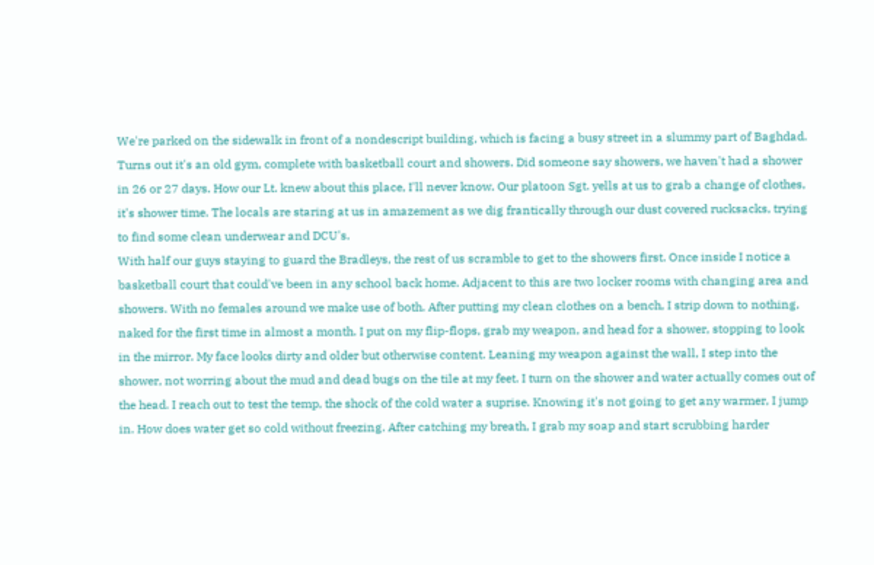We're parked on the sidewalk in front of a nondescript building, which is facing a busy street in a slummy part of Baghdad. Turns out it's an old gym, complete with basketball court and showers. Did someone say showers, we haven't had a shower in 26 or 27 days. How our Lt. knew about this place, I'll never know. Our platoon Sgt. yells at us to grab a change of clothes, it's shower time. The locals are staring at us in amazement as we dig frantically through our dust covered rucksacks, trying to find some clean underwear and DCU's.
With half our guys staying to guard the Bradleys, the rest of us scramble to get to the showers first. Once inside I notice a basketball court that could've been in any school back home. Adjacent to this are two locker rooms with changing area and showers. With no females around we make use of both. After putting my clean clothes on a bench, I strip down to nothing, naked for the first time in almost a month. I put on my flip-flops, grab my weapon, and head for a shower, stopping to look in the mirror. My face looks dirty and older but otherwise content. Leaning my weapon against the wall, I step into the shower, not worring about the mud and dead bugs on the tile at my feet. I turn on the shower and water actually comes out of the head. I reach out to test the temp, the shock of the cold water a suprise. Knowing it's not going to get any warmer, I jump in. How does water get so cold without freezing. After catching my breath, I grab my soap and start scrubbing harder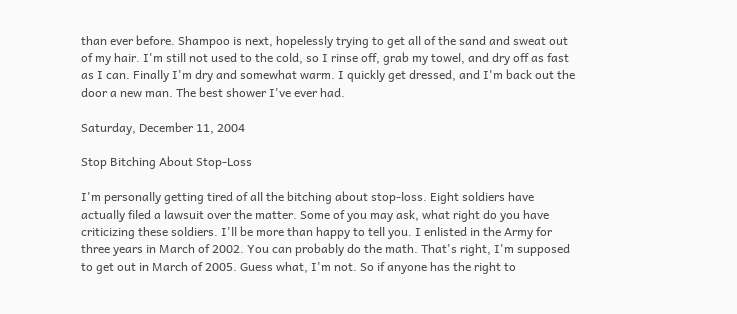than ever before. Shampoo is next, hopelessly trying to get all of the sand and sweat out of my hair. I'm still not used to the cold, so I rinse off, grab my towel, and dry off as fast as I can. Finally I'm dry and somewhat warm. I quickly get dressed, and I'm back out the door a new man. The best shower I've ever had.

Saturday, December 11, 2004

Stop Bitching About Stop-Loss

I'm personally getting tired of all the bitching about stop-loss. Eight soldiers have actually filed a lawsuit over the matter. Some of you may ask, what right do you have criticizing these soldiers. I'll be more than happy to tell you. I enlisted in the Army for three years in March of 2002. You can probably do the math. That's right, I'm supposed to get out in March of 2005. Guess what, I'm not. So if anyone has the right to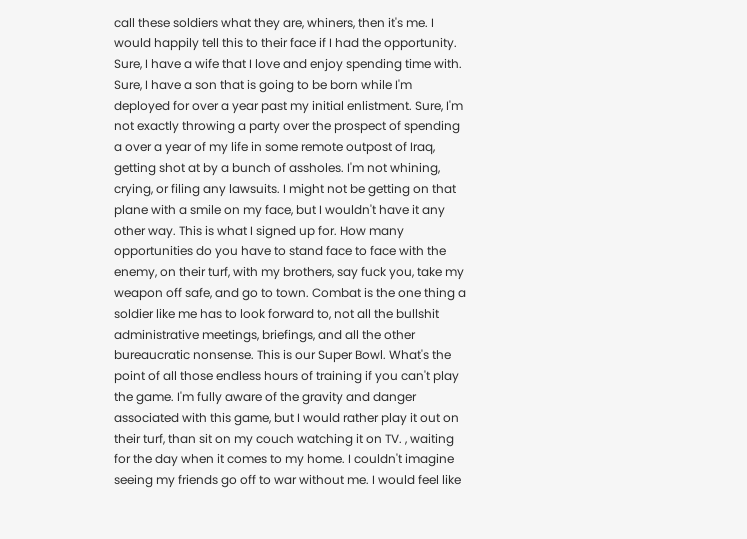call these soldiers what they are, whiners, then it's me. I would happily tell this to their face if I had the opportunity. Sure, I have a wife that I love and enjoy spending time with. Sure, I have a son that is going to be born while I'm deployed for over a year past my initial enlistment. Sure, I'm not exactly throwing a party over the prospect of spending a over a year of my life in some remote outpost of Iraq, getting shot at by a bunch of assholes. I'm not whining, crying, or filing any lawsuits. I might not be getting on that plane with a smile on my face, but I wouldn't have it any other way. This is what I signed up for. How many opportunities do you have to stand face to face with the enemy, on their turf, with my brothers, say fuck you, take my weapon off safe, and go to town. Combat is the one thing a soldier like me has to look forward to, not all the bullshit administrative meetings, briefings, and all the other bureaucratic nonsense. This is our Super Bowl. What's the point of all those endless hours of training if you can't play the game. I'm fully aware of the gravity and danger associated with this game, but I would rather play it out on their turf, than sit on my couch watching it on TV. , waiting for the day when it comes to my home. I couldn't imagine seeing my friends go off to war without me. I would feel like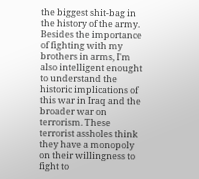the biggest shit-bag in the history of the army. Besides the importance of fighting with my brothers in arms, I'm also intelligent enought to understand the historic implications of this war in Iraq and the broader war on terrorism. These terrorist assholes think they have a monopoly on their willingness to fight to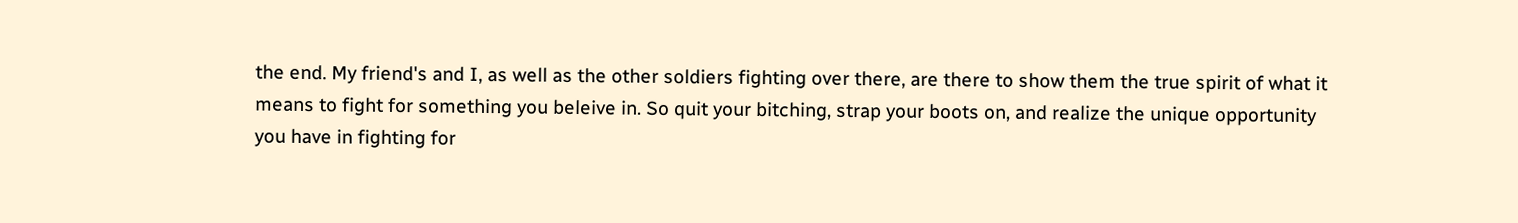the end. My friend's and I, as well as the other soldiers fighting over there, are there to show them the true spirit of what it means to fight for something you beleive in. So quit your bitching, strap your boots on, and realize the unique opportunity you have in fighting for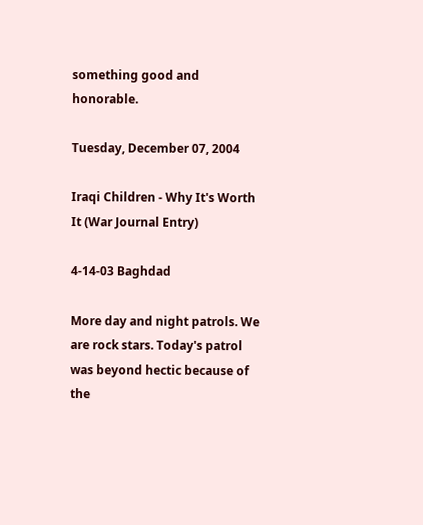something good and honorable.

Tuesday, December 07, 2004

Iraqi Children - Why It's Worth It (War Journal Entry)

4-14-03 Baghdad

More day and night patrols. We are rock stars. Today's patrol was beyond hectic because of the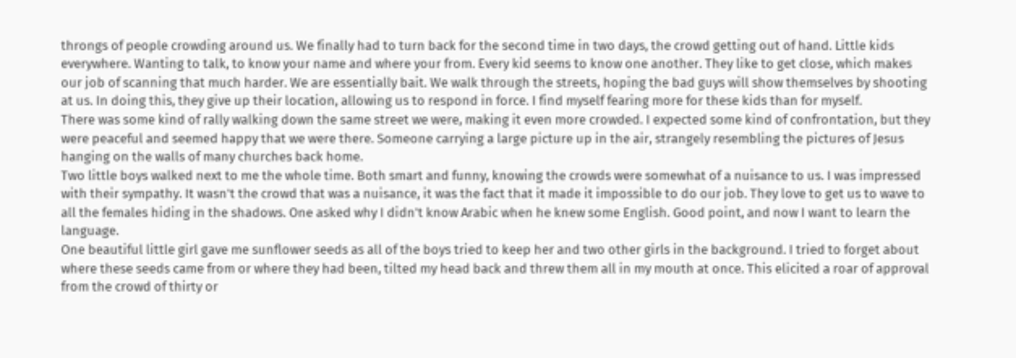throngs of people crowding around us. We finally had to turn back for the second time in two days, the crowd getting out of hand. Little kids everywhere. Wanting to talk, to know your name and where your from. Every kid seems to know one another. They like to get close, which makes our job of scanning that much harder. We are essentially bait. We walk through the streets, hoping the bad guys will show themselves by shooting at us. In doing this, they give up their location, allowing us to respond in force. I find myself fearing more for these kids than for myself.
There was some kind of rally walking down the same street we were, making it even more crowded. I expected some kind of confrontation, but they were peaceful and seemed happy that we were there. Someone carrying a large picture up in the air, strangely resembling the pictures of Jesus hanging on the walls of many churches back home.
Two little boys walked next to me the whole time. Both smart and funny, knowing the crowds were somewhat of a nuisance to us. I was impressed with their sympathy. It wasn't the crowd that was a nuisance, it was the fact that it made it impossible to do our job. They love to get us to wave to all the females hiding in the shadows. One asked why I didn't know Arabic when he knew some English. Good point, and now I want to learn the language.
One beautiful little girl gave me sunflower seeds as all of the boys tried to keep her and two other girls in the background. I tried to forget about where these seeds came from or where they had been, tilted my head back and threw them all in my mouth at once. This elicited a roar of approval from the crowd of thirty or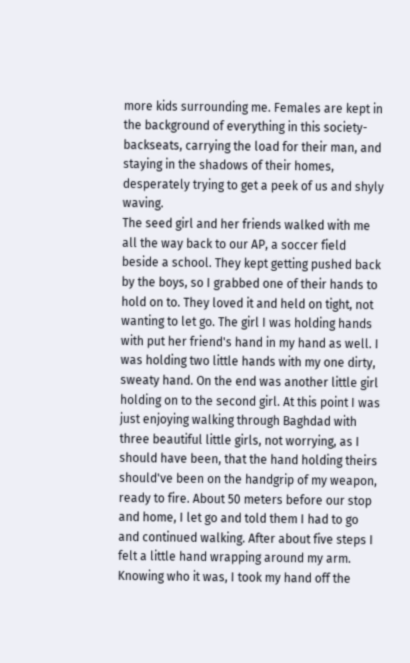more kids surrounding me. Females are kept in the background of everything in this society- backseats, carrying the load for their man, and staying in the shadows of their homes, desperately trying to get a peek of us and shyly waving.
The seed girl and her friends walked with me all the way back to our AP, a soccer field beside a school. They kept getting pushed back by the boys, so I grabbed one of their hands to hold on to. They loved it and held on tight, not wanting to let go. The girl I was holding hands with put her friend's hand in my hand as well. I was holding two little hands with my one dirty, sweaty hand. On the end was another little girl holding on to the second girl. At this point I was just enjoying walking through Baghdad with three beautiful little girls, not worrying, as I should have been, that the hand holding theirs should've been on the handgrip of my weapon, ready to fire. About 50 meters before our stop and home, I let go and told them I had to go and continued walking. After about five steps I felt a little hand wrapping around my arm. Knowing who it was, I took my hand off the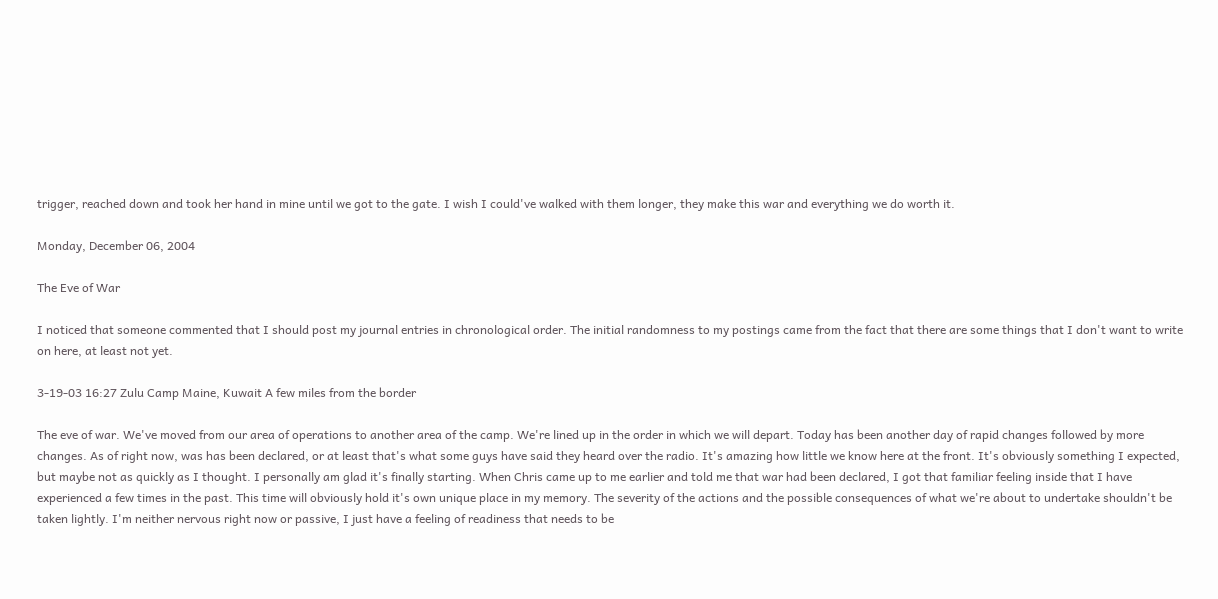trigger, reached down and took her hand in mine until we got to the gate. I wish I could've walked with them longer, they make this war and everything we do worth it.

Monday, December 06, 2004

The Eve of War

I noticed that someone commented that I should post my journal entries in chronological order. The initial randomness to my postings came from the fact that there are some things that I don't want to write on here, at least not yet.

3-19-03 16:27 Zulu Camp Maine, Kuwait A few miles from the border

The eve of war. We've moved from our area of operations to another area of the camp. We're lined up in the order in which we will depart. Today has been another day of rapid changes followed by more changes. As of right now, was has been declared, or at least that's what some guys have said they heard over the radio. It's amazing how little we know here at the front. It's obviously something I expected, but maybe not as quickly as I thought. I personally am glad it's finally starting. When Chris came up to me earlier and told me that war had been declared, I got that familiar feeling inside that I have experienced a few times in the past. This time will obviously hold it's own unique place in my memory. The severity of the actions and the possible consequences of what we're about to undertake shouldn't be taken lightly. I'm neither nervous right now or passive, I just have a feeling of readiness that needs to be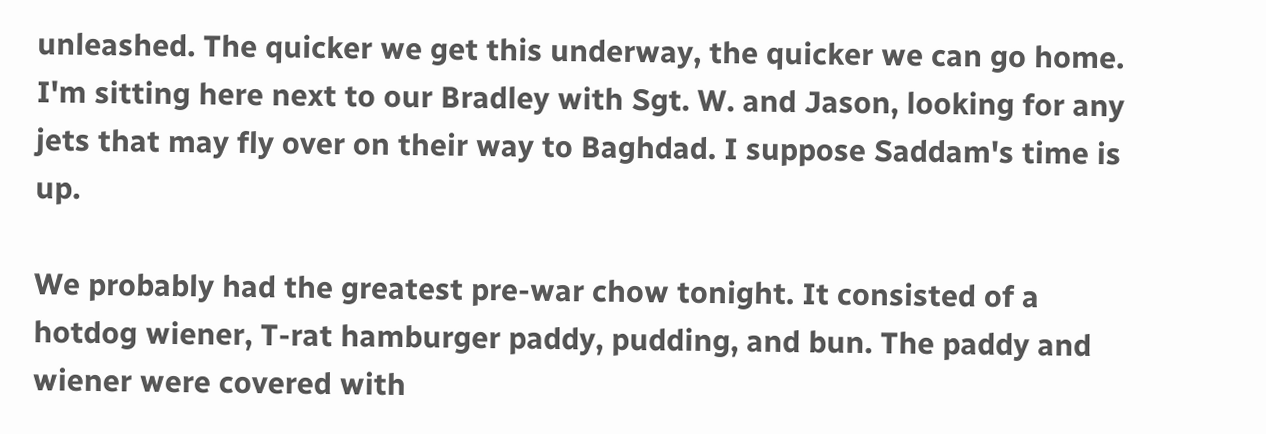unleashed. The quicker we get this underway, the quicker we can go home. I'm sitting here next to our Bradley with Sgt. W. and Jason, looking for any jets that may fly over on their way to Baghdad. I suppose Saddam's time is up.

We probably had the greatest pre-war chow tonight. It consisted of a hotdog wiener, T-rat hamburger paddy, pudding, and bun. The paddy and wiener were covered with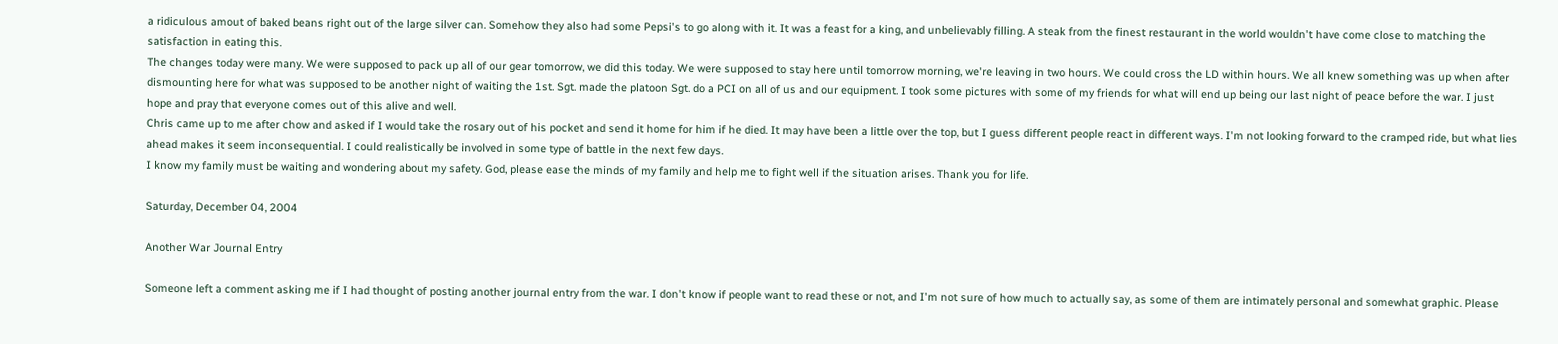a ridiculous amout of baked beans right out of the large silver can. Somehow they also had some Pepsi's to go along with it. It was a feast for a king, and unbelievably filling. A steak from the finest restaurant in the world wouldn't have come close to matching the satisfaction in eating this.
The changes today were many. We were supposed to pack up all of our gear tomorrow, we did this today. We were supposed to stay here until tomorrow morning, we're leaving in two hours. We could cross the LD within hours. We all knew something was up when after dismounting here for what was supposed to be another night of waiting the 1st. Sgt. made the platoon Sgt. do a PCI on all of us and our equipment. I took some pictures with some of my friends for what will end up being our last night of peace before the war. I just hope and pray that everyone comes out of this alive and well.
Chris came up to me after chow and asked if I would take the rosary out of his pocket and send it home for him if he died. It may have been a little over the top, but I guess different people react in different ways. I'm not looking forward to the cramped ride, but what lies ahead makes it seem inconsequential. I could realistically be involved in some type of battle in the next few days.
I know my family must be waiting and wondering about my safety. God, please ease the minds of my family and help me to fight well if the situation arises. Thank you for life.

Saturday, December 04, 2004

Another War Journal Entry

Someone left a comment asking me if I had thought of posting another journal entry from the war. I don't know if people want to read these or not, and I'm not sure of how much to actually say, as some of them are intimately personal and somewhat graphic. Please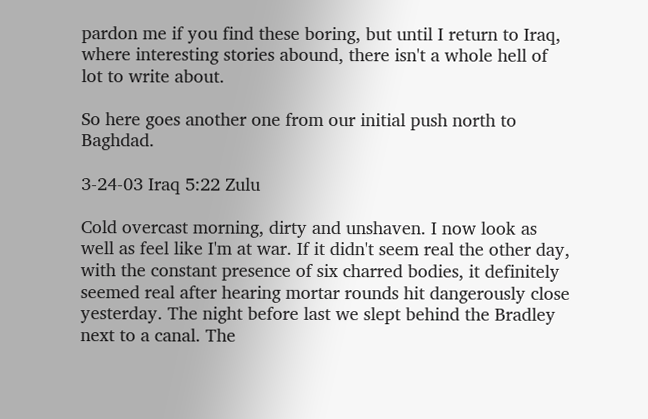pardon me if you find these boring, but until I return to Iraq, where interesting stories abound, there isn't a whole hell of lot to write about.

So here goes another one from our initial push north to Baghdad.

3-24-03 Iraq 5:22 Zulu

Cold overcast morning, dirty and unshaven. I now look as well as feel like I'm at war. If it didn't seem real the other day, with the constant presence of six charred bodies, it definitely seemed real after hearing mortar rounds hit dangerously close yesterday. The night before last we slept behind the Bradley next to a canal. The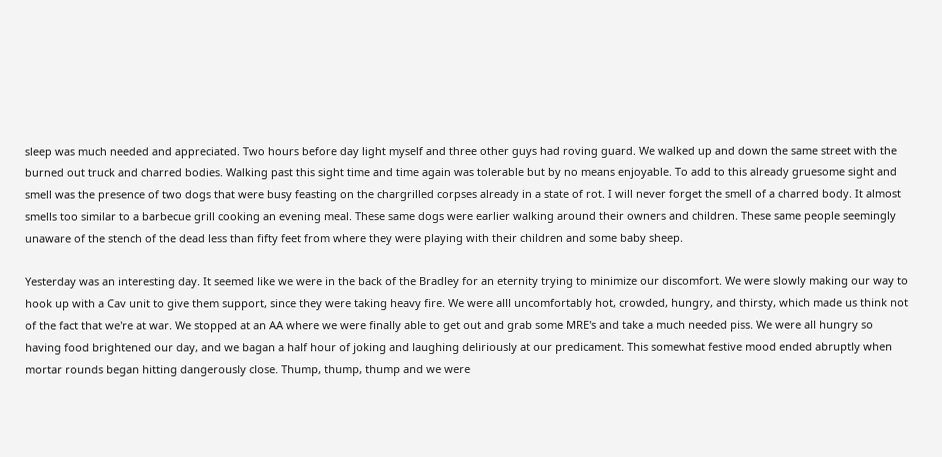sleep was much needed and appreciated. Two hours before day light myself and three other guys had roving guard. We walked up and down the same street with the burned out truck and charred bodies. Walking past this sight time and time again was tolerable but by no means enjoyable. To add to this already gruesome sight and smell was the presence of two dogs that were busy feasting on the chargrilled corpses already in a state of rot. I will never forget the smell of a charred body. It almost smells too similar to a barbecue grill cooking an evening meal. These same dogs were earlier walking around their owners and children. These same people seemingly unaware of the stench of the dead less than fifty feet from where they were playing with their children and some baby sheep.

Yesterday was an interesting day. It seemed like we were in the back of the Bradley for an eternity trying to minimize our discomfort. We were slowly making our way to hook up with a Cav unit to give them support, since they were taking heavy fire. We were alll uncomfortably hot, crowded, hungry, and thirsty, which made us think not of the fact that we're at war. We stopped at an AA where we were finally able to get out and grab some MRE's and take a much needed piss. We were all hungry so having food brightened our day, and we bagan a half hour of joking and laughing deliriously at our predicament. This somewhat festive mood ended abruptly when mortar rounds began hitting dangerously close. Thump, thump, thump and we were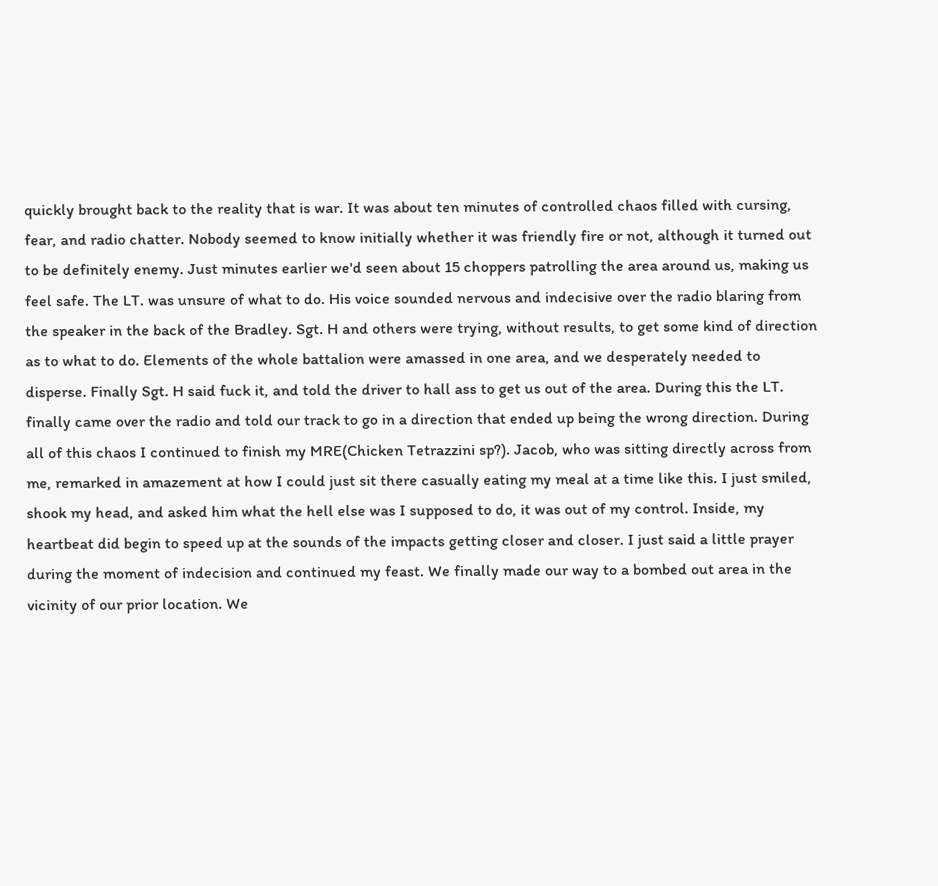quickly brought back to the reality that is war. It was about ten minutes of controlled chaos filled with cursing, fear, and radio chatter. Nobody seemed to know initially whether it was friendly fire or not, although it turned out to be definitely enemy. Just minutes earlier we'd seen about 15 choppers patrolling the area around us, making us feel safe. The LT. was unsure of what to do. His voice sounded nervous and indecisive over the radio blaring from the speaker in the back of the Bradley. Sgt. H and others were trying, without results, to get some kind of direction as to what to do. Elements of the whole battalion were amassed in one area, and we desperately needed to disperse. Finally Sgt. H said fuck it, and told the driver to hall ass to get us out of the area. During this the LT. finally came over the radio and told our track to go in a direction that ended up being the wrong direction. During all of this chaos I continued to finish my MRE(Chicken Tetrazzini sp?). Jacob, who was sitting directly across from me, remarked in amazement at how I could just sit there casually eating my meal at a time like this. I just smiled, shook my head, and asked him what the hell else was I supposed to do, it was out of my control. Inside, my heartbeat did begin to speed up at the sounds of the impacts getting closer and closer. I just said a little prayer during the moment of indecision and continued my feast. We finally made our way to a bombed out area in the vicinity of our prior location. We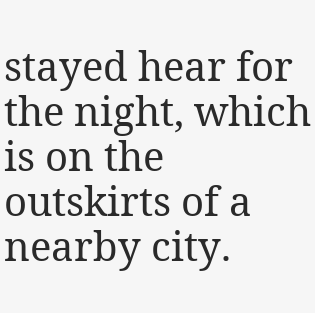stayed hear for the night, which is on the outskirts of a nearby city.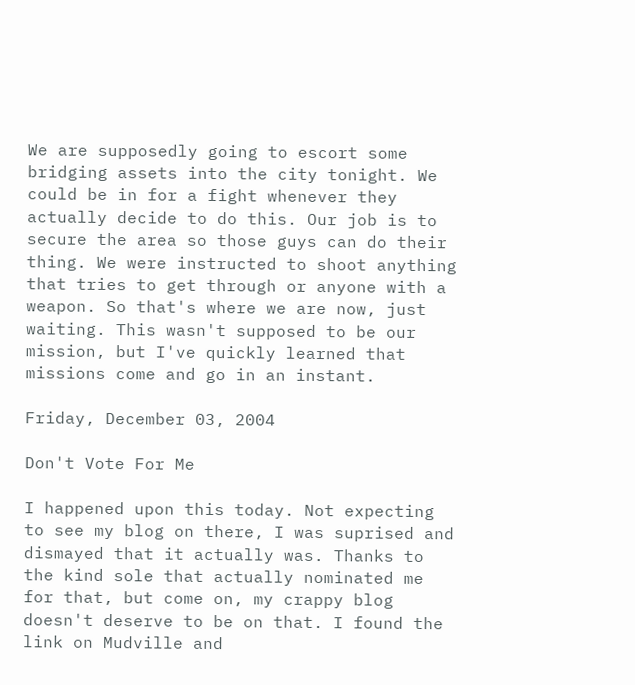We are supposedly going to escort some bridging assets into the city tonight. We could be in for a fight whenever they actually decide to do this. Our job is to secure the area so those guys can do their thing. We were instructed to shoot anything that tries to get through or anyone with a weapon. So that's where we are now, just waiting. This wasn't supposed to be our mission, but I've quickly learned that missions come and go in an instant.

Friday, December 03, 2004

Don't Vote For Me

I happened upon this today. Not expecting to see my blog on there, I was suprised and dismayed that it actually was. Thanks to the kind sole that actually nominated me for that, but come on, my crappy blog doesn't deserve to be on that. I found the link on Mudville and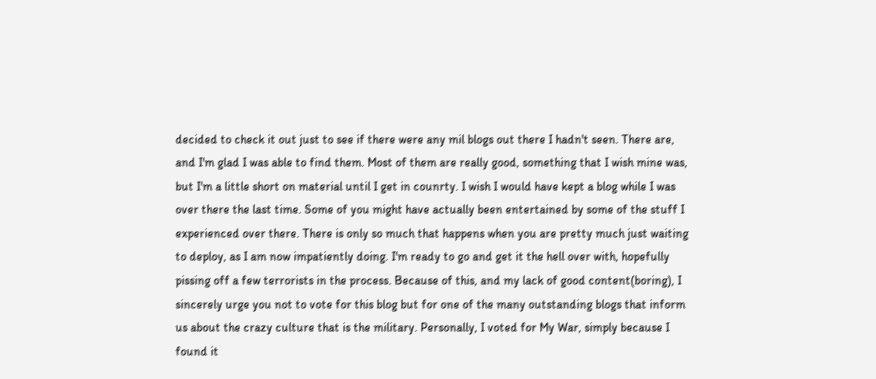decided to check it out just to see if there were any mil blogs out there I hadn't seen. There are, and I'm glad I was able to find them. Most of them are really good, something that I wish mine was, but I'm a little short on material until I get in counrty. I wish I would have kept a blog while I was over there the last time. Some of you might have actually been entertained by some of the stuff I experienced over there. There is only so much that happens when you are pretty much just waiting to deploy, as I am now impatiently doing. I'm ready to go and get it the hell over with, hopefully pissing off a few terrorists in the process. Because of this, and my lack of good content(boring), I sincerely urge you not to vote for this blog but for one of the many outstanding blogs that inform us about the crazy culture that is the military. Personally, I voted for My War, simply because I found it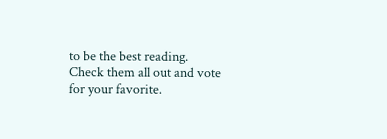to be the best reading. Check them all out and vote for your favorite.